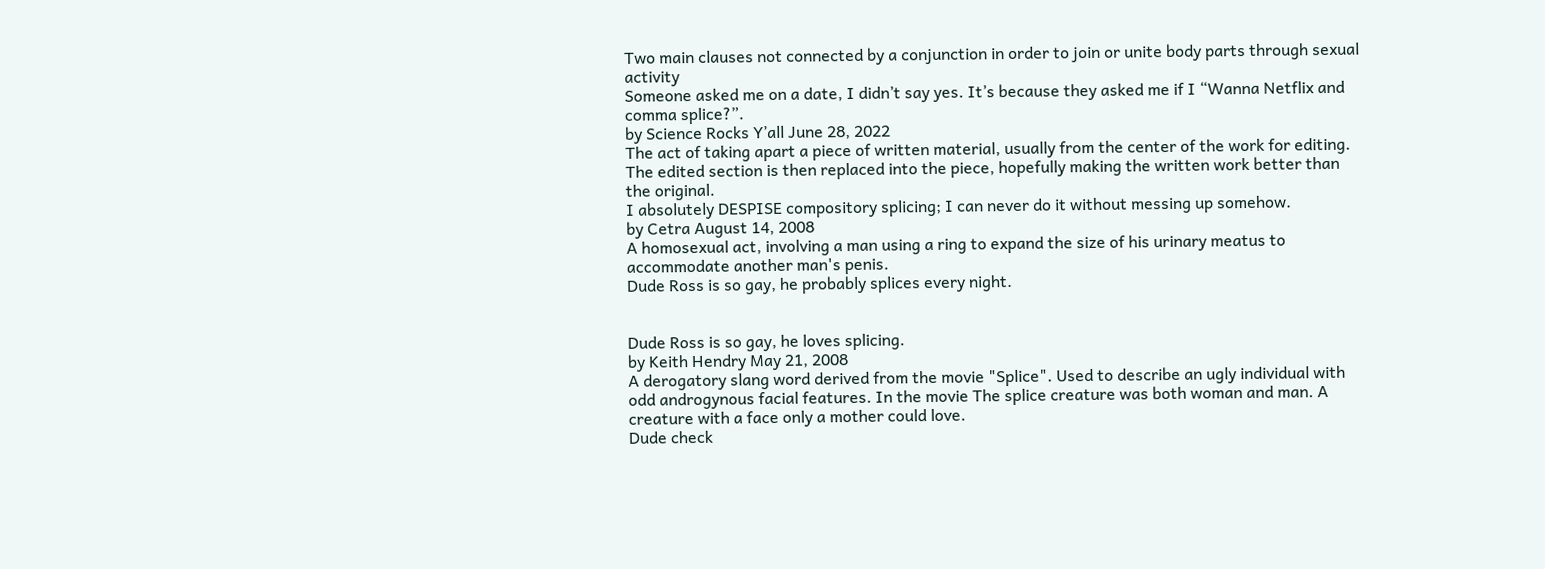Two main clauses not connected by a conjunction in order to join or unite body parts through sexual activity
Someone asked me on a date, I didn’t say yes. It’s because they asked me if I “Wanna Netflix and comma splice?”.
by Science Rocks Y’all June 28, 2022
The act of taking apart a piece of written material, usually from the center of the work for editing. The edited section is then replaced into the piece, hopefully making the written work better than the original.
I absolutely DESPISE compository splicing; I can never do it without messing up somehow.
by Cetra August 14, 2008
A homosexual act, involving a man using a ring to expand the size of his urinary meatus to accommodate another man's penis.
Dude Ross is so gay, he probably splices every night.


Dude Ross is so gay, he loves splicing.
by Keith Hendry May 21, 2008
A derogatory slang word derived from the movie "Splice". Used to describe an ugly individual with odd androgynous facial features. In the movie The splice creature was both woman and man. A creature with a face only a mother could love.
Dude check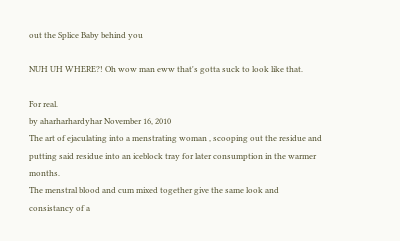out the Splice Baby behind you

NUH UH WHERE?! Oh wow man eww that's gotta suck to look like that.

For real.
by aharharhardyhar November 16, 2010
The art of ejaculating into a menstrating woman , scooping out the residue and putting said residue into an iceblock tray for later consumption in the warmer months.
The menstral blood and cum mixed together give the same look and consistancy of a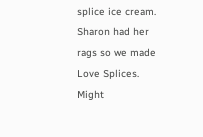splice ice cream.
Sharon had her rags so we made Love Splices. Might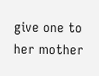give one to her mother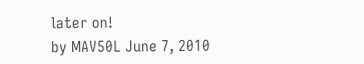later on!
by MAV50L June 7, 2010